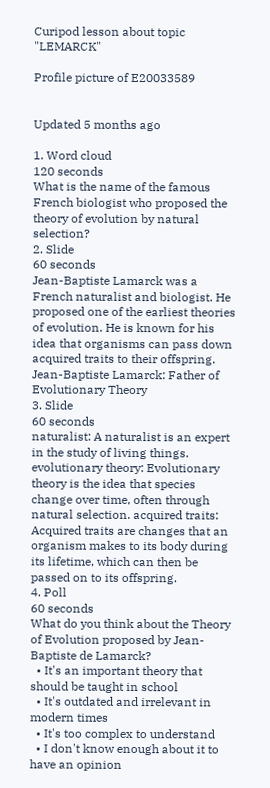Curipod lesson about topic "LEMARCK"

Profile picture of E20033589


Updated 5 months ago

1. Word cloud
120 seconds
What is the name of the famous French biologist who proposed the theory of evolution by natural selection?
2. Slide
60 seconds
Jean-Baptiste Lamarck was a French naturalist and biologist. He proposed one of the earliest theories of evolution. He is known for his idea that organisms can pass down acquired traits to their offspring.
Jean-Baptiste Lamarck: Father of Evolutionary Theory
3. Slide
60 seconds
naturalist: A naturalist is an expert in the study of living things. evolutionary theory: Evolutionary theory is the idea that species change over time, often through natural selection. acquired traits: Acquired traits are changes that an organism makes to its body during its lifetime, which can then be passed on to its offspring.
4. Poll
60 seconds
What do you think about the Theory of Evolution proposed by Jean-Baptiste de Lamarck?
  • It's an important theory that should be taught in school
  • It's outdated and irrelevant in modern times
  • It's too complex to understand
  • I don't know enough about it to have an opinion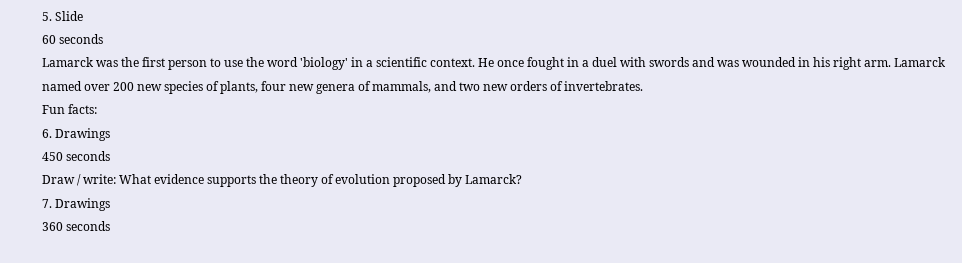5. Slide
60 seconds
Lamarck was the first person to use the word 'biology' in a scientific context. He once fought in a duel with swords and was wounded in his right arm. Lamarck named over 200 new species of plants, four new genera of mammals, and two new orders of invertebrates.
Fun facts:
6. Drawings
450 seconds
Draw / write: What evidence supports the theory of evolution proposed by Lamarck?
7. Drawings
360 seconds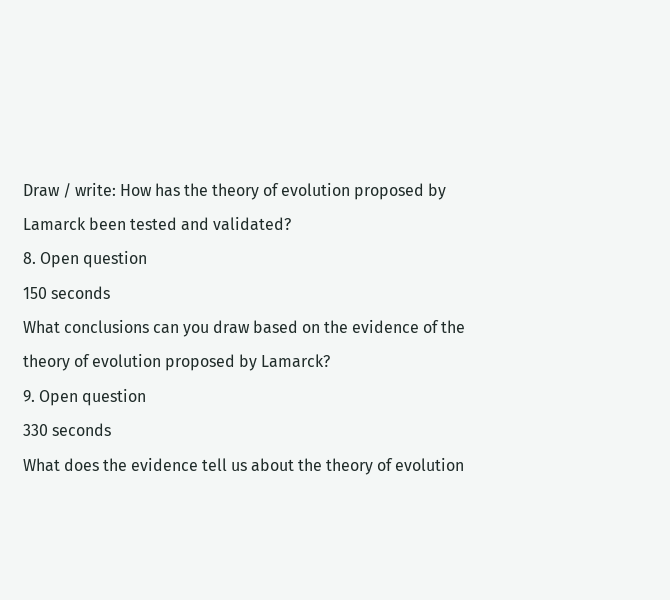Draw / write: How has the theory of evolution proposed by Lamarck been tested and validated?
8. Open question
150 seconds
What conclusions can you draw based on the evidence of the theory of evolution proposed by Lamarck?
9. Open question
330 seconds
What does the evidence tell us about the theory of evolution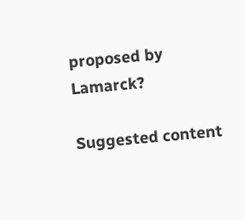proposed by Lamarck?

Suggested content